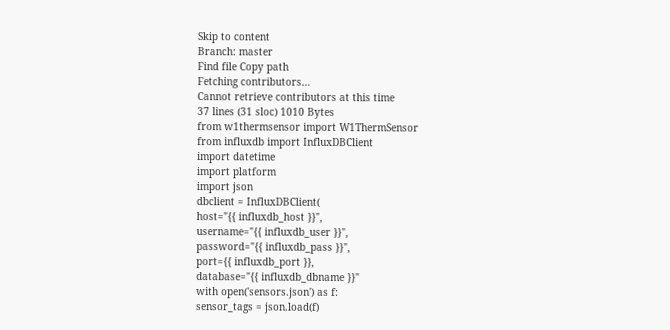Skip to content
Branch: master
Find file Copy path
Fetching contributors…
Cannot retrieve contributors at this time
37 lines (31 sloc) 1010 Bytes
from w1thermsensor import W1ThermSensor
from influxdb import InfluxDBClient
import datetime
import platform
import json
dbclient = InfluxDBClient(
host="{{ influxdb_host }}",
username="{{ influxdb_user }}",
password="{{ influxdb_pass }}",
port={{ influxdb_port }},
database="{{ influxdb_dbname }}"
with open('sensors.json') as f:
sensor_tags = json.load(f)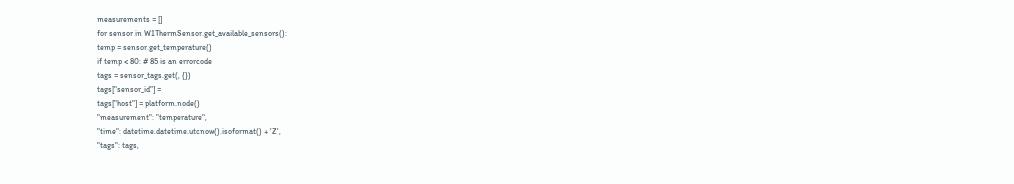measurements = []
for sensor in W1ThermSensor.get_available_sensors():
temp = sensor.get_temperature()
if temp < 80: # 85 is an errorcode
tags = sensor_tags.get(, {})
tags["sensor_id"] =
tags["host"] = platform.node()
"measurement": "temperature",
"time": datetime.datetime.utcnow().isoformat() + 'Z',
"tags": tags,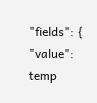"fields": {
"value": temp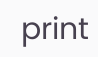print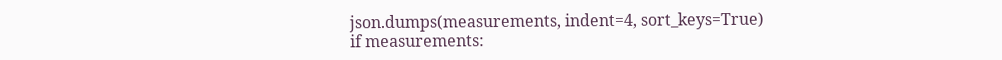json.dumps(measurements, indent=4, sort_keys=True)
if measurements: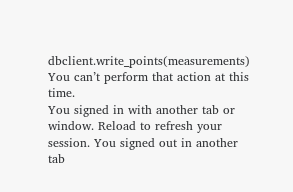dbclient.write_points(measurements)
You can’t perform that action at this time.
You signed in with another tab or window. Reload to refresh your session. You signed out in another tab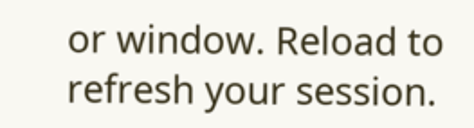or window. Reload to refresh your session.